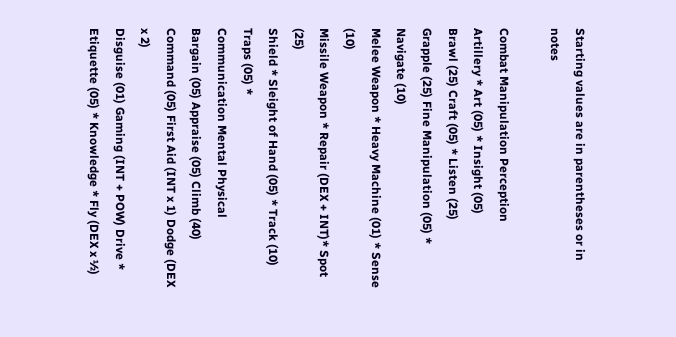Starting values are in parentheses or in notes

Combat Manipulation Perception
Artillery * Art (05) * Insight (05)
Brawl (25) Craft (05) * Listen (25)
Grapple (25) Fine Manipulation (05) * Navigate (10)
Melee Weapon * Heavy Machine (01) * Sense (10)
Missile Weapon * Repair (DEX + INT)* Spot (25)
Shield * Sleight of Hand (05) * Track (10)
Traps (05) *
Communication Mental Physical
Bargain (05) Appraise (05) Climb (40)
Command (05) First Aid (INT x 1) Dodge (DEX x 2)
Disguise (01) Gaming (INT + POW) Drive *
Etiquette (05) * Knowledge * Fly (DEX x ½)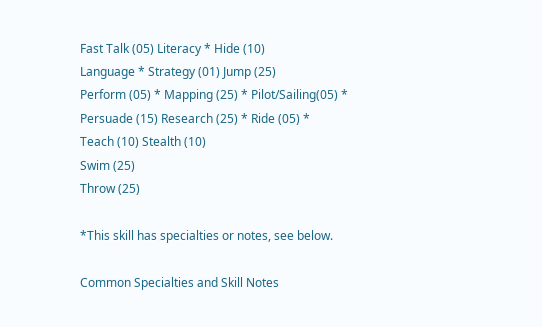Fast Talk (05) Literacy * Hide (10)
Language * Strategy (01) Jump (25)
Perform (05) * Mapping (25) * Pilot/Sailing(05) *
Persuade (15) Research (25) * Ride (05) *
Teach (10) Stealth (10)
Swim (25)
Throw (25)

*This skill has specialties or notes, see below.

Common Specialties and Skill Notes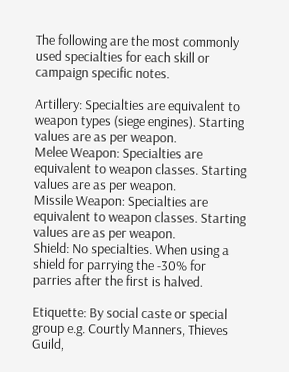The following are the most commonly used specialties for each skill or campaign specific notes.

Artillery: Specialties are equivalent to weapon types (siege engines). Starting values are as per weapon.
Melee Weapon: Specialties are equivalent to weapon classes. Starting values are as per weapon.
Missile Weapon: Specialties are equivalent to weapon classes. Starting values are as per weapon.
Shield: No specialties. When using a shield for parrying the -30% for parries after the first is halved.

Etiquette: By social caste or special group e.g. Courtly Manners, Thieves Guild,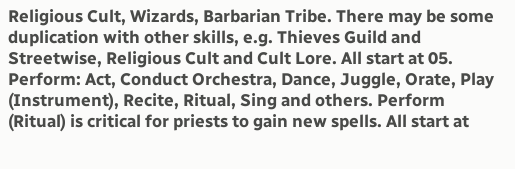Religious Cult, Wizards, Barbarian Tribe. There may be some duplication with other skills, e.g. Thieves Guild and Streetwise, Religious Cult and Cult Lore. All start at 05.
Perform: Act, Conduct Orchestra, Dance, Juggle, Orate, Play (Instrument), Recite, Ritual, Sing and others. Perform (Ritual) is critical for priests to gain new spells. All start at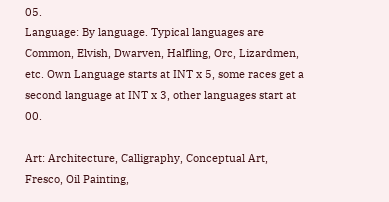05.
Language: By language. Typical languages are Common, Elvish, Dwarven, Halfling, Orc, Lizardmen, etc. Own Language starts at INT x 5, some races get a second language at INT x 3, other languages start at 00.

Art: Architecture, Calligraphy, Conceptual Art, Fresco, Oil Painting,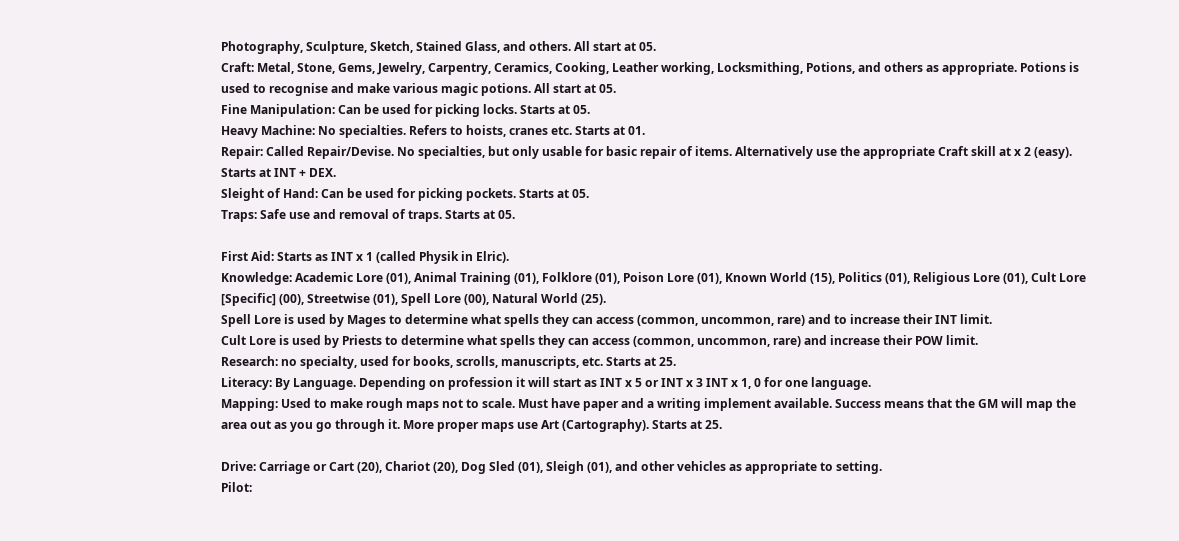Photography, Sculpture, Sketch, Stained Glass, and others. All start at 05.
Craft: Metal, Stone, Gems, Jewelry, Carpentry, Ceramics, Cooking, Leather working, Locksmithing, Potions, and others as appropriate. Potions is used to recognise and make various magic potions. All start at 05.
Fine Manipulation: Can be used for picking locks. Starts at 05.
Heavy Machine: No specialties. Refers to hoists, cranes etc. Starts at 01.
Repair: Called Repair/Devise. No specialties, but only usable for basic repair of items. Alternatively use the appropriate Craft skill at x 2 (easy). Starts at INT + DEX.
Sleight of Hand: Can be used for picking pockets. Starts at 05.
Traps: Safe use and removal of traps. Starts at 05.

First Aid: Starts as INT x 1 (called Physik in Elric).
Knowledge: Academic Lore (01), Animal Training (01), Folklore (01), Poison Lore (01), Known World (15), Politics (01), Religious Lore (01), Cult Lore [Specific] (00), Streetwise (01), Spell Lore (00), Natural World (25).
Spell Lore is used by Mages to determine what spells they can access (common, uncommon, rare) and to increase their INT limit.
Cult Lore is used by Priests to determine what spells they can access (common, uncommon, rare) and increase their POW limit.
Research: no specialty, used for books, scrolls, manuscripts, etc. Starts at 25.
Literacy: By Language. Depending on profession it will start as INT x 5 or INT x 3 INT x 1, 0 for one language.
Mapping: Used to make rough maps not to scale. Must have paper and a writing implement available. Success means that the GM will map the area out as you go through it. More proper maps use Art (Cartography). Starts at 25.

Drive: Carriage or Cart (20), Chariot (20), Dog Sled (01), Sleigh (01), and other vehicles as appropriate to setting.
Pilot: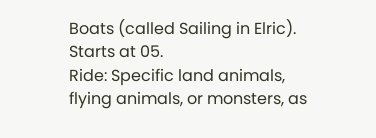Boats (called Sailing in Elric). Starts at 05.
Ride: Specific land animals, flying animals, or monsters, as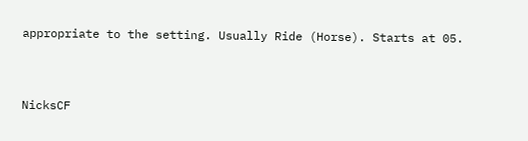appropriate to the setting. Usually Ride (Horse). Starts at 05.


NicksCF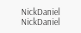NickDaniel NickDaniel